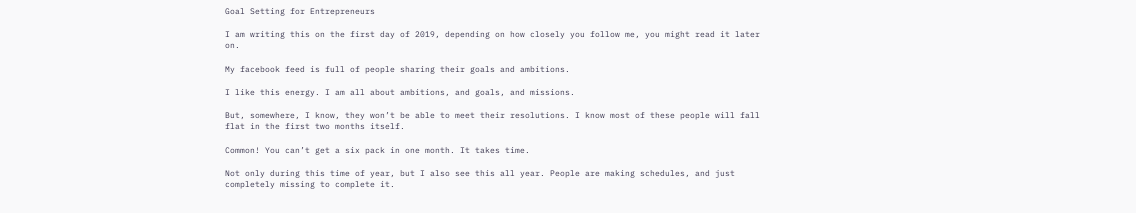Goal Setting for Entrepreneurs

I am writing this on the first day of 2019, depending on how closely you follow me, you might read it later on.

My facebook feed is full of people sharing their goals and ambitions.

I like this energy. I am all about ambitions, and goals, and missions.

But, somewhere, I know, they won’t be able to meet their resolutions. I know most of these people will fall flat in the first two months itself.

Common! You can’t get a six pack in one month. It takes time.

Not only during this time of year, but I also see this all year. People are making schedules, and just completely missing to complete it.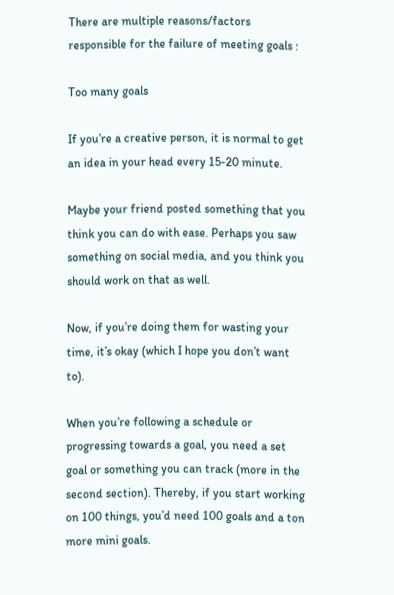There are multiple reasons/factors responsible for the failure of meeting goals :

Too many goals

If you’re a creative person, it is normal to get an idea in your head every 15-20 minute.

Maybe your friend posted something that you think you can do with ease. Perhaps you saw something on social media, and you think you should work on that as well.

Now, if you’re doing them for wasting your time, it’s okay (which I hope you don’t want to).

When you’re following a schedule or progressing towards a goal, you need a set goal or something you can track (more in the second section). Thereby, if you start working on 100 things, you’d need 100 goals and a ton more mini goals.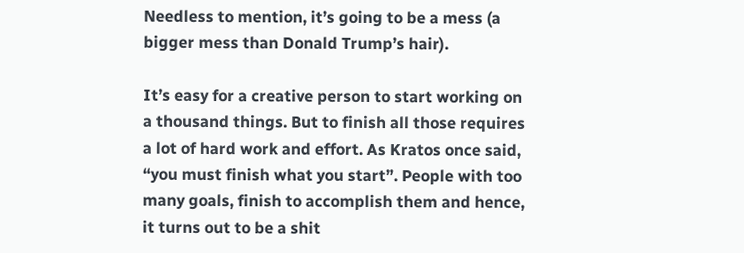Needless to mention, it’s going to be a mess (a bigger mess than Donald Trump’s hair).

It’s easy for a creative person to start working on a thousand things. But to finish all those requires a lot of hard work and effort. As Kratos once said, “you must finish what you start”. People with too many goals, finish to accomplish them and hence, it turns out to be a shit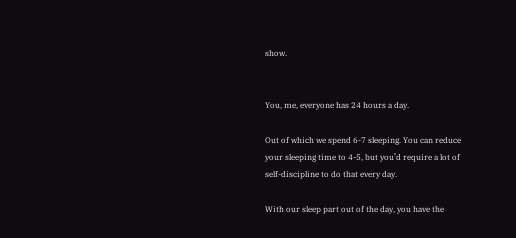show.


You, me, everyone has 24 hours a day.

Out of which we spend 6-7 sleeping. You can reduce your sleeping time to 4-5, but you’d require a lot of self-discipline to do that every day.

With our sleep part out of the day, you have the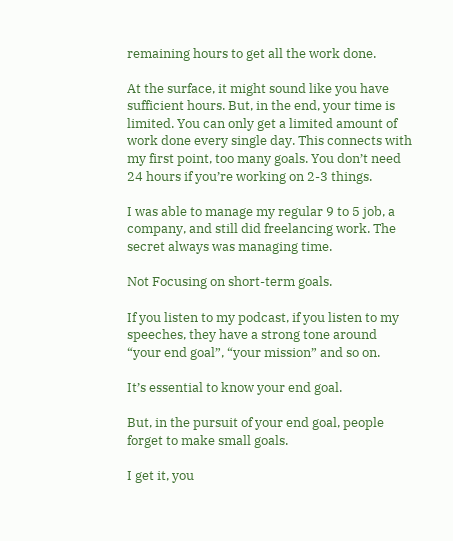remaining hours to get all the work done.

At the surface, it might sound like you have sufficient hours. But, in the end, your time is limited. You can only get a limited amount of work done every single day. This connects with my first point, too many goals. You don’t need 24 hours if you’re working on 2-3 things.

I was able to manage my regular 9 to 5 job, a company, and still did freelancing work. The secret always was managing time.

Not Focusing on short-term goals.

If you listen to my podcast, if you listen to my speeches, they have a strong tone around “your end goal”, “your mission” and so on.

It’s essential to know your end goal.

But, in the pursuit of your end goal, people forget to make small goals.

I get it, you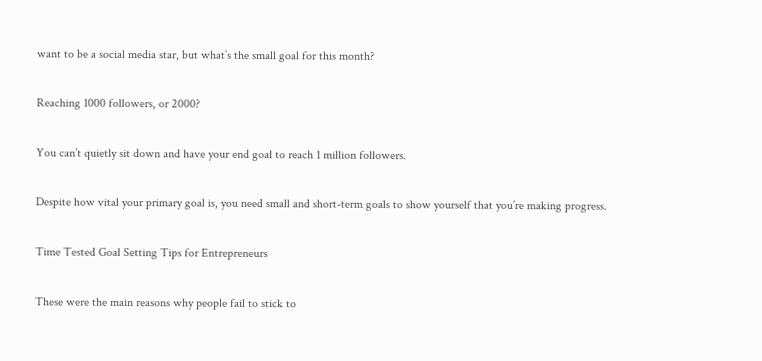want to be a social media star, but what’s the small goal for this month?

Reaching 1000 followers, or 2000?

You can’t quietly sit down and have your end goal to reach 1 million followers.

Despite how vital your primary goal is, you need small and short-term goals to show yourself that you’re making progress.

Time Tested Goal Setting Tips for Entrepreneurs

These were the main reasons why people fail to stick to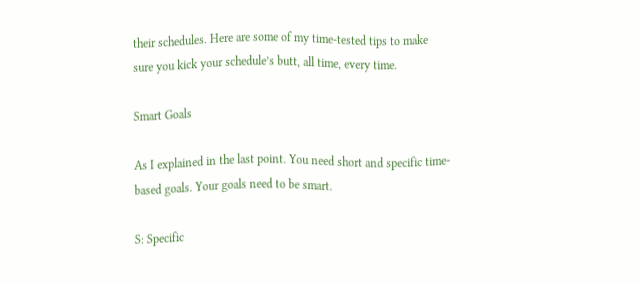their schedules. Here are some of my time-tested tips to make sure you kick your schedule’s butt, all time, every time.

Smart Goals

As I explained in the last point. You need short and specific time-based goals. Your goals need to be smart.

S: Specific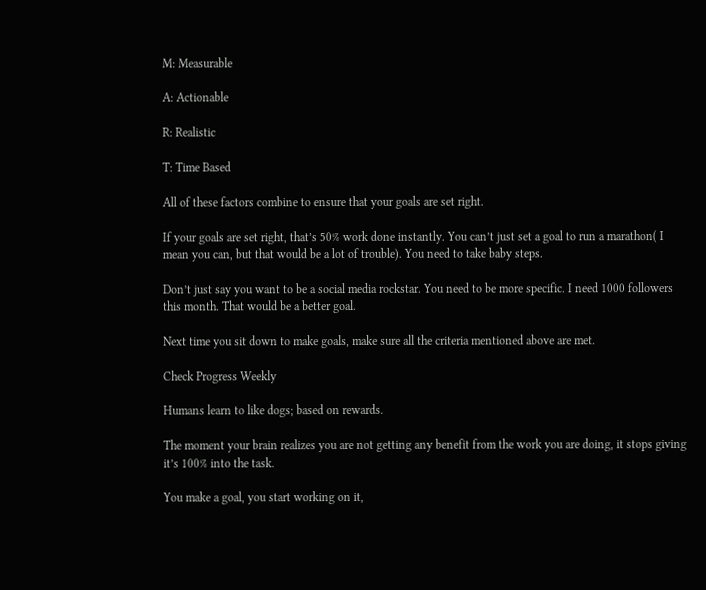M: Measurable

A: Actionable

R: Realistic

T: Time Based

All of these factors combine to ensure that your goals are set right.

If your goals are set right, that’s 50% work done instantly. You can’t just set a goal to run a marathon( I mean you can, but that would be a lot of trouble). You need to take baby steps.

Don’t just say you want to be a social media rockstar. You need to be more specific. I need 1000 followers this month. That would be a better goal.

Next time you sit down to make goals, make sure all the criteria mentioned above are met.

Check Progress Weekly

Humans learn to like dogs; based on rewards.

The moment your brain realizes you are not getting any benefit from the work you are doing, it stops giving it’s 100% into the task.

You make a goal, you start working on it,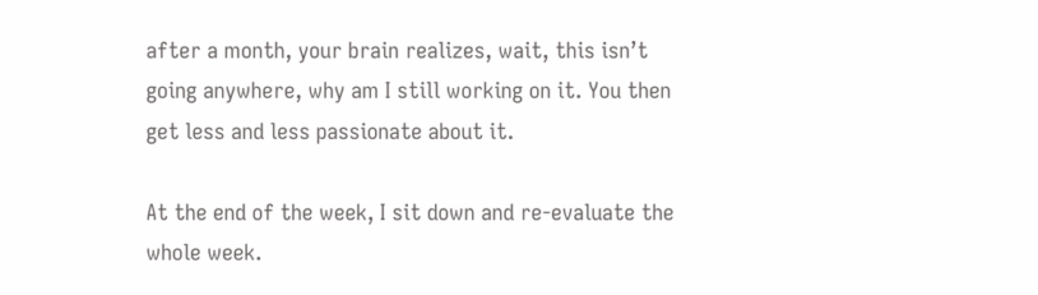after a month, your brain realizes, wait, this isn’t going anywhere, why am I still working on it. You then get less and less passionate about it.

At the end of the week, I sit down and re-evaluate the whole week.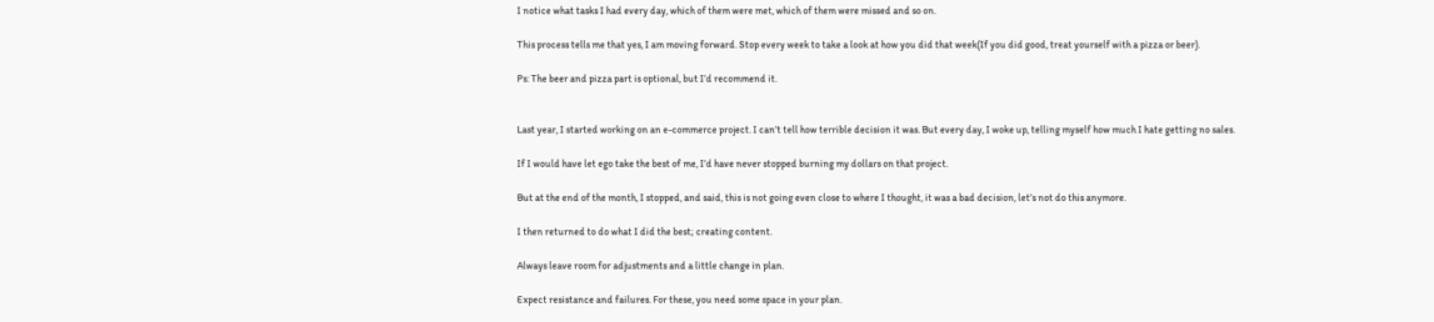I notice what tasks I had every day, which of them were met, which of them were missed and so on.

This process tells me that yes, I am moving forward. Stop every week to take a look at how you did that week(If you did good, treat yourself with a pizza or beer).

Ps: The beer and pizza part is optional, but I’d recommend it.


Last year, I started working on an e-commerce project. I can’t tell how terrible decision it was. But every day, I woke up, telling myself how much I hate getting no sales.

If I would have let ego take the best of me, I’d have never stopped burning my dollars on that project.

But at the end of the month, I stopped, and said, this is not going even close to where I thought, it was a bad decision, let’s not do this anymore.

I then returned to do what I did the best; creating content.

Always leave room for adjustments and a little change in plan.

Expect resistance and failures. For these, you need some space in your plan.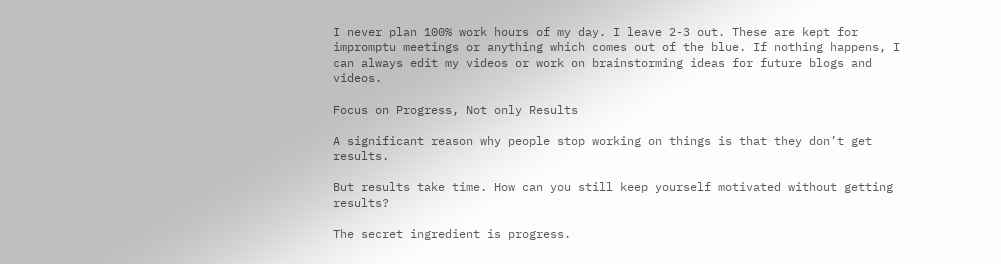I never plan 100% work hours of my day. I leave 2-3 out. These are kept for impromptu meetings or anything which comes out of the blue. If nothing happens, I can always edit my videos or work on brainstorming ideas for future blogs and videos.

Focus on Progress, Not only Results

A significant reason why people stop working on things is that they don’t get results.

But results take time. How can you still keep yourself motivated without getting results?

The secret ingredient is progress.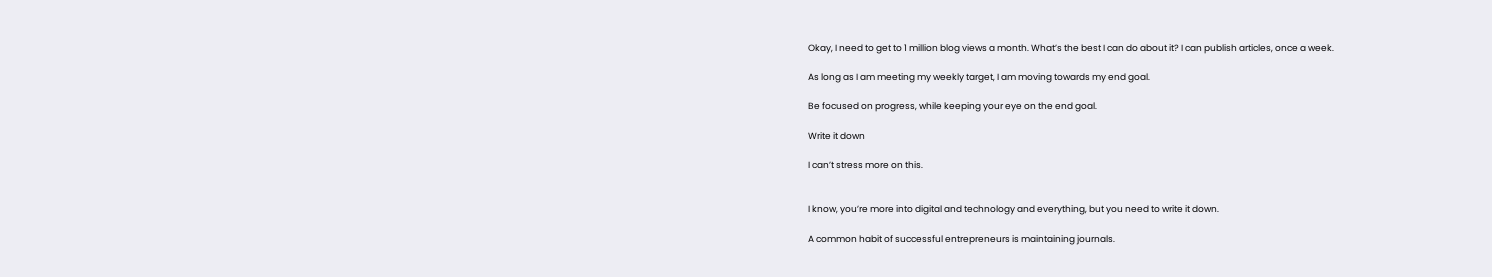Okay, I need to get to 1 million blog views a month. What’s the best I can do about it? I can publish articles, once a week.

As long as I am meeting my weekly target, I am moving towards my end goal.

Be focused on progress, while keeping your eye on the end goal.

Write it down

I can’t stress more on this.


I know, you’re more into digital and technology and everything, but you need to write it down.

A common habit of successful entrepreneurs is maintaining journals.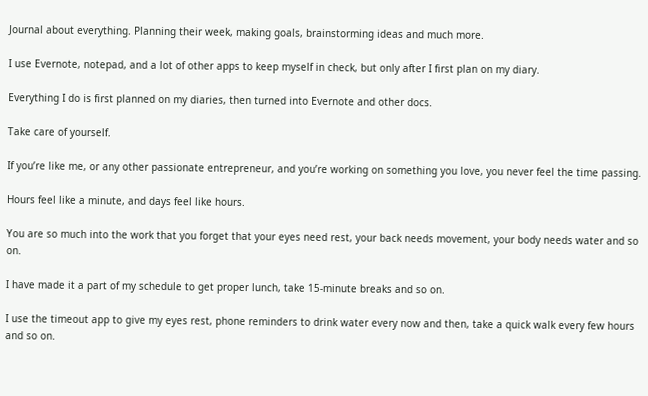Journal about everything. Planning their week, making goals, brainstorming ideas and much more.

I use Evernote, notepad, and a lot of other apps to keep myself in check, but only after I first plan on my diary.

Everything I do is first planned on my diaries, then turned into Evernote and other docs.

Take care of yourself.

If you’re like me, or any other passionate entrepreneur, and you’re working on something you love, you never feel the time passing.

Hours feel like a minute, and days feel like hours.

You are so much into the work that you forget that your eyes need rest, your back needs movement, your body needs water and so on.

I have made it a part of my schedule to get proper lunch, take 15-minute breaks and so on.

I use the timeout app to give my eyes rest, phone reminders to drink water every now and then, take a quick walk every few hours and so on.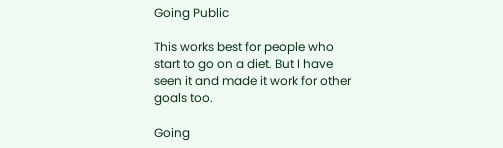Going Public

This works best for people who start to go on a diet. But I have seen it and made it work for other goals too.

Going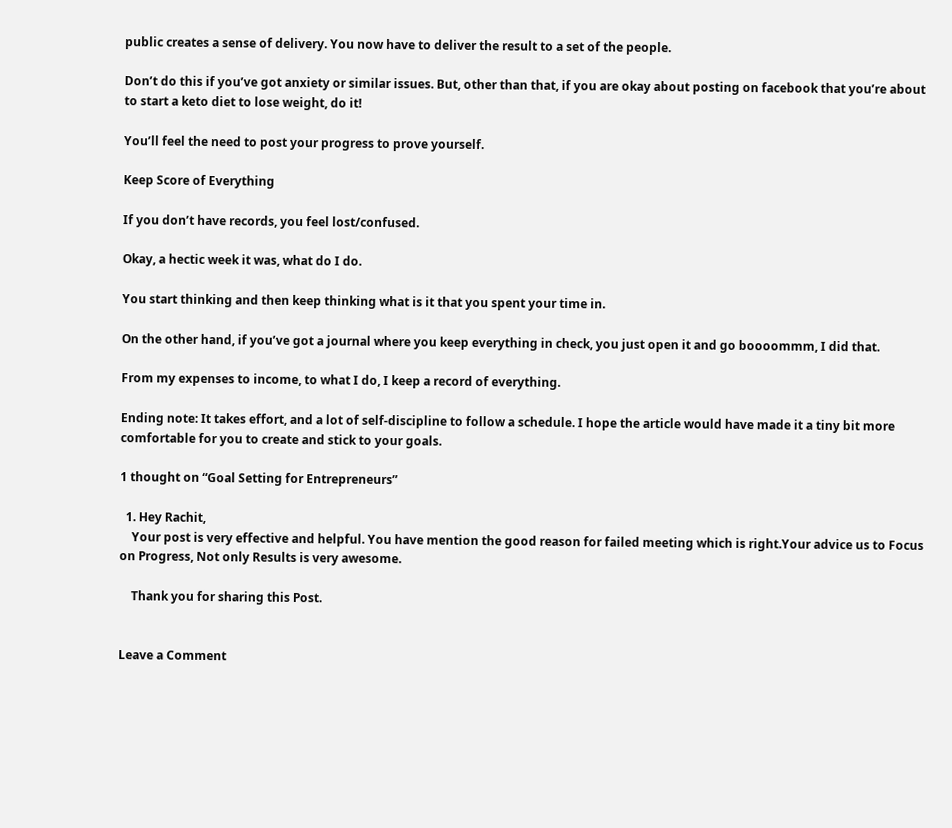public creates a sense of delivery. You now have to deliver the result to a set of the people.

Don’t do this if you’ve got anxiety or similar issues. But, other than that, if you are okay about posting on facebook that you’re about to start a keto diet to lose weight, do it!

You’ll feel the need to post your progress to prove yourself.

Keep Score of Everything

If you don’t have records, you feel lost/confused.

Okay, a hectic week it was, what do I do.

You start thinking and then keep thinking what is it that you spent your time in.

On the other hand, if you’ve got a journal where you keep everything in check, you just open it and go boooommm, I did that.

From my expenses to income, to what I do, I keep a record of everything.

Ending note: It takes effort, and a lot of self-discipline to follow a schedule. I hope the article would have made it a tiny bit more comfortable for you to create and stick to your goals.

1 thought on “Goal Setting for Entrepreneurs”

  1. Hey Rachit,
    Your post is very effective and helpful. You have mention the good reason for failed meeting which is right.Your advice us to Focus on Progress, Not only Results is very awesome.

    Thank you for sharing this Post.


Leave a Comment